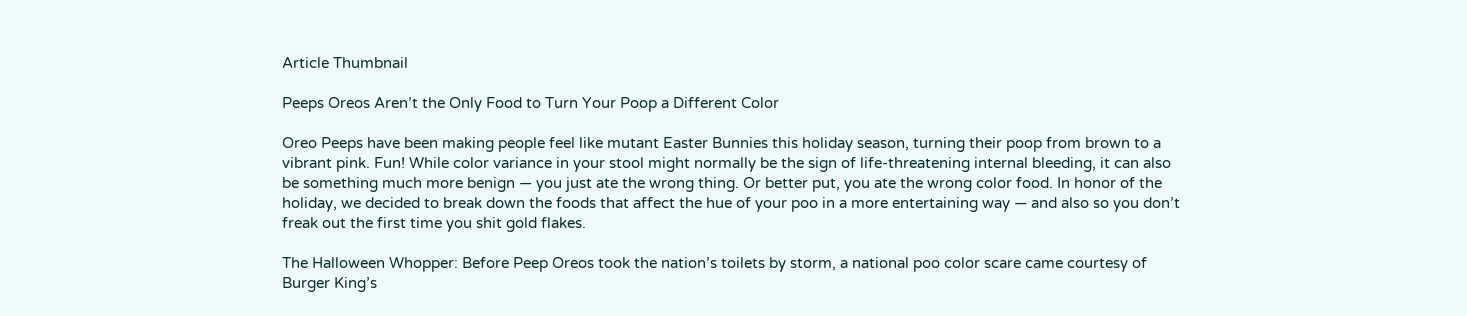Article Thumbnail

Peeps Oreos Aren’t the Only Food to Turn Your Poop a Different Color

Oreo Peeps have been making people feel like mutant Easter Bunnies this holiday season, turning their poop from brown to a vibrant pink. Fun! While color variance in your stool might normally be the sign of life-threatening internal bleeding, it can also be something much more benign — you just ate the wrong thing. Or better put, you ate the wrong color food. In honor of the holiday, we decided to break down the foods that affect the hue of your poo in a more entertaining way — and also so you don’t freak out the first time you shit gold flakes.

The Halloween Whopper: Before Peep Oreos took the nation’s toilets by storm, a national poo color scare came courtesy of Burger King’s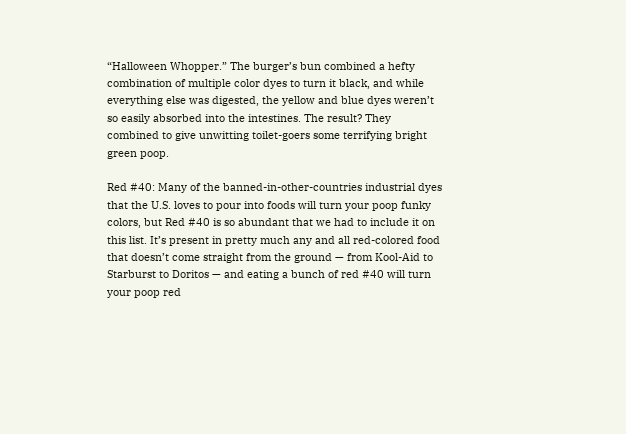“Halloween Whopper.” The burger’s bun combined a hefty combination of multiple color dyes to turn it black, and while everything else was digested, the yellow and blue dyes weren’t so easily absorbed into the intestines. The result? They combined to give unwitting toilet-goers some terrifying bright green poop.

Red #40: Many of the banned-in-other-countries industrial dyes that the U.S. loves to pour into foods will turn your poop funky colors, but Red #40 is so abundant that we had to include it on this list. It’s present in pretty much any and all red-colored food that doesn’t come straight from the ground — from Kool-Aid to Starburst to Doritos — and eating a bunch of red #40 will turn your poop red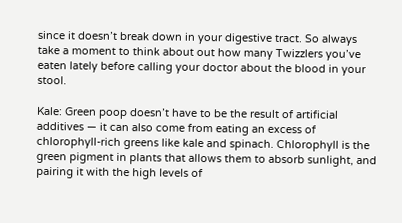since it doesn’t break down in your digestive tract. So always take a moment to think about out how many Twizzlers you’ve eaten lately before calling your doctor about the blood in your stool.

Kale: Green poop doesn’t have to be the result of artificial additives — it can also come from eating an excess of chlorophyll-rich greens like kale and spinach. Chlorophyll is the green pigment in plants that allows them to absorb sunlight, and pairing it with the high levels of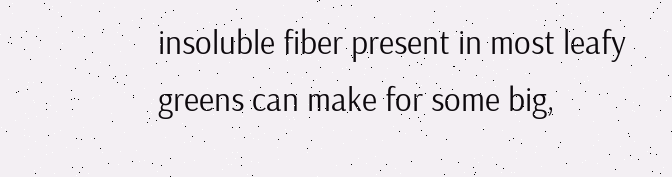insoluble fiber present in most leafy greens can make for some big,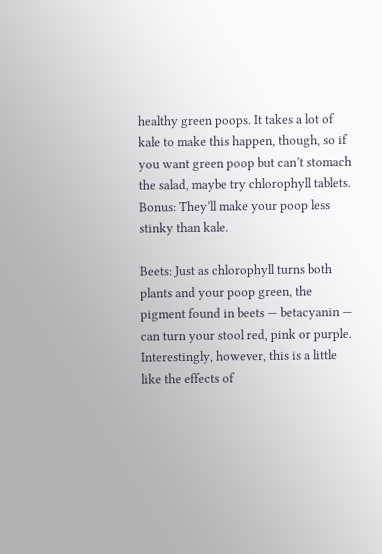healthy green poops. It takes a lot of kale to make this happen, though, so if you want green poop but can’t stomach the salad, maybe try chlorophyll tablets. Bonus: They’ll make your poop less stinky than kale.

Beets: Just as chlorophyll turns both plants and your poop green, the pigment found in beets — betacyanin — can turn your stool red, pink or purple. Interestingly, however, this is a little like the effects of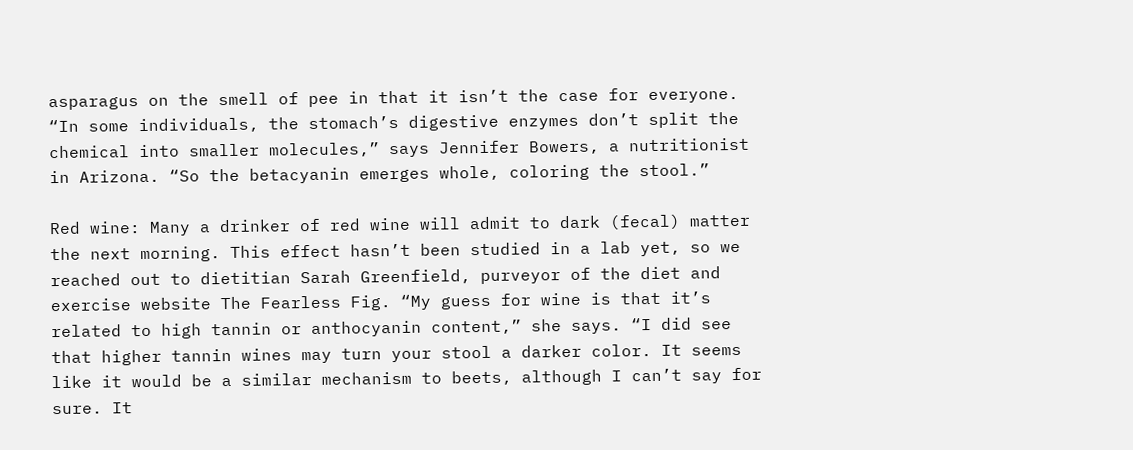asparagus on the smell of pee in that it isn’t the case for everyone. “In some individuals, the stomach’s digestive enzymes don’t split the chemical into smaller molecules,” says Jennifer Bowers, a nutritionist in Arizona. “So the betacyanin emerges whole, coloring the stool.”

Red wine: Many a drinker of red wine will admit to dark (fecal) matter the next morning. This effect hasn’t been studied in a lab yet, so we reached out to dietitian Sarah Greenfield, purveyor of the diet and exercise website The Fearless Fig. “My guess for wine is that it’s related to high tannin or anthocyanin content,” she says. “I did see that higher tannin wines may turn your stool a darker color. It seems like it would be a similar mechanism to beets, although I can’t say for sure. It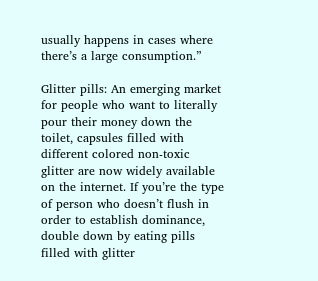usually happens in cases where there’s a large consumption.”

Glitter pills: An emerging market for people who want to literally pour their money down the toilet, capsules filled with different colored non-toxic glitter are now widely available on the internet. If you’re the type of person who doesn’t flush in order to establish dominance, double down by eating pills filled with glitter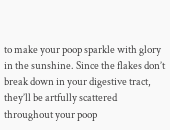to make your poop sparkle with glory in the sunshine. Since the flakes don’t break down in your digestive tract, they’ll be artfully scattered throughout your poop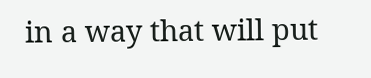in a way that will put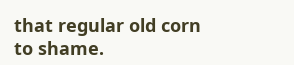that regular old corn to shame.